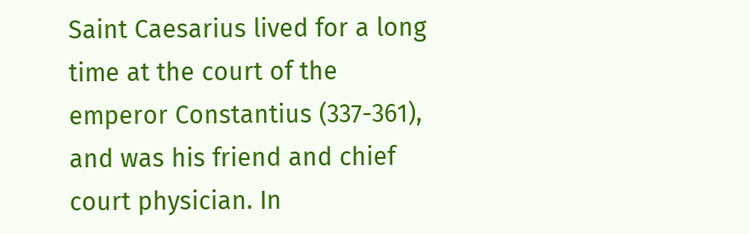Saint Caesarius lived for a long time at the court of the emperor Constantius (337-361), and was his friend and chief court physician. In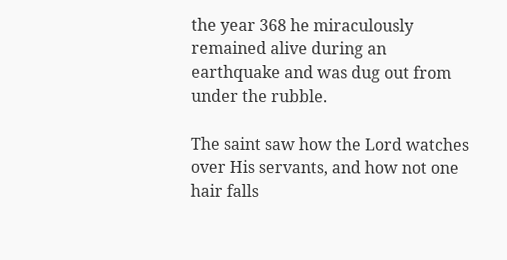the year 368 he miraculously remained alive during an earthquake and was dug out from under the rubble.

The saint saw how the Lord watches over His servants, and how not one hair falls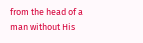from the head of a man without His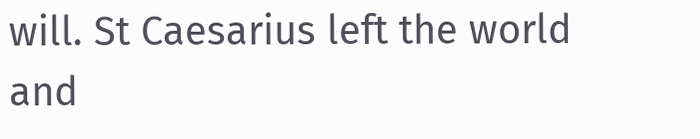will. St Caesarius left the world and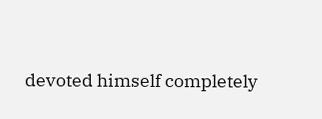devoted himself completely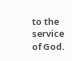to the service of God.